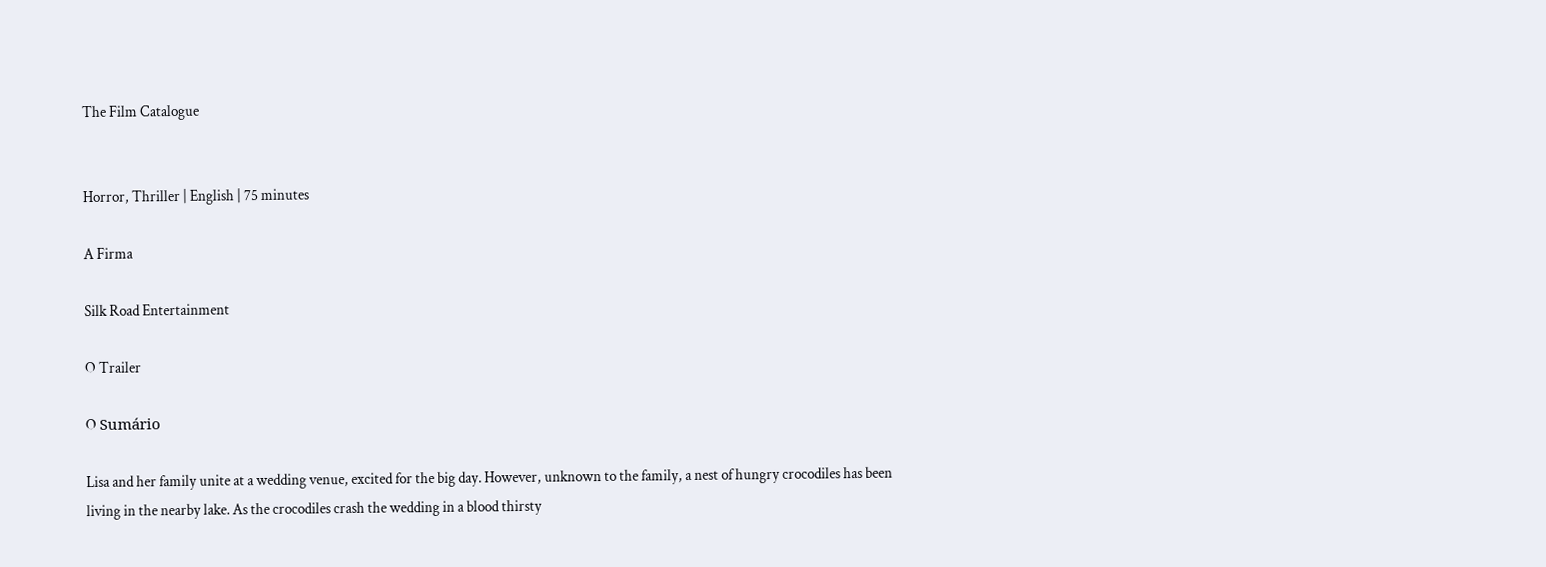The Film Catalogue


Horror, Thriller | English | 75 minutes

A Firma

Silk Road Entertainment

O Trailer

O Sumário

Lisa and her family unite at a wedding venue, excited for the big day. However, unknown to the family, a nest of hungry crocodiles has been living in the nearby lake. As the crocodiles crash the wedding in a blood thirsty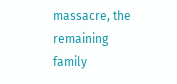massacre, the remaining family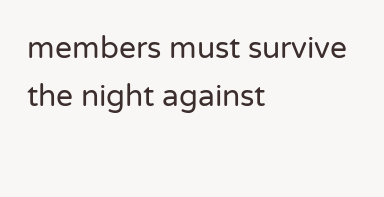members must survive the night against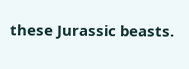these Jurassic beasts.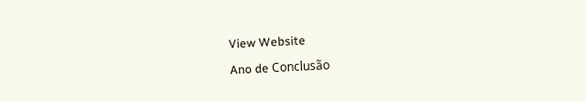View Website

Ano de Conclusão